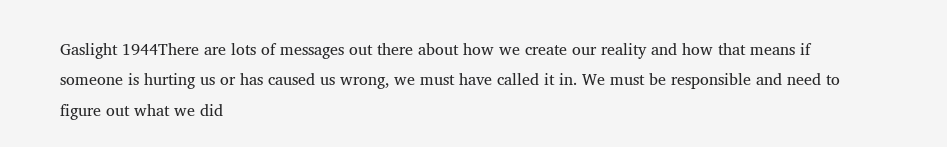Gaslight 1944There are lots of messages out there about how we create our reality and how that means if someone is hurting us or has caused us wrong, we must have called it in. We must be responsible and need to figure out what we did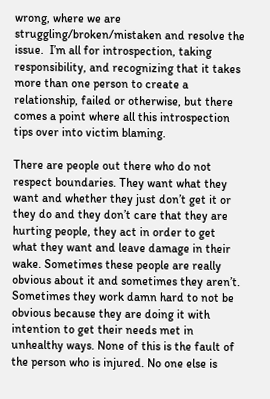wrong, where we are struggling/broken/mistaken and resolve the issue.  I’m all for introspection, taking responsibility, and recognizing that it takes more than one person to create a relationship, failed or otherwise, but there comes a point where all this introspection tips over into victim blaming.

There are people out there who do not respect boundaries. They want what they want and whether they just don’t get it or they do and they don’t care that they are hurting people, they act in order to get what they want and leave damage in their wake. Sometimes these people are really obvious about it and sometimes they aren’t. Sometimes they work damn hard to not be obvious because they are doing it with intention to get their needs met in unhealthy ways. None of this is the fault of the person who is injured. No one else is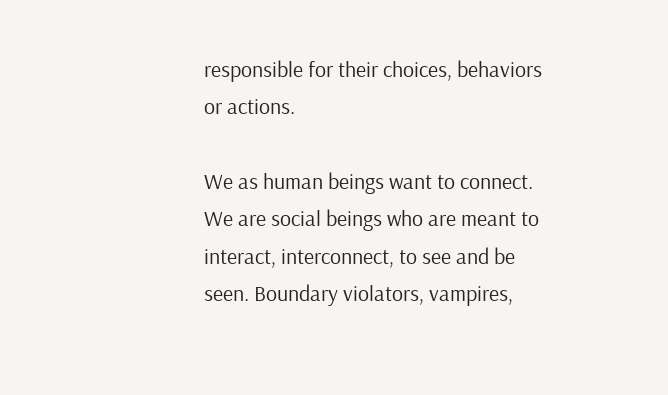responsible for their choices, behaviors or actions.

We as human beings want to connect. We are social beings who are meant to interact, interconnect, to see and be seen. Boundary violators, vampires,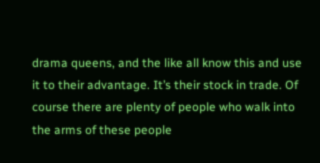drama queens, and the like all know this and use it to their advantage. It’s their stock in trade. Of course there are plenty of people who walk into the arms of these people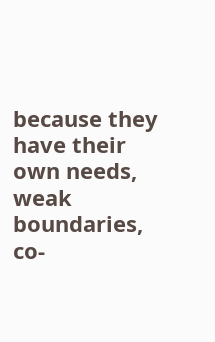because they have their own needs, weak boundaries, co-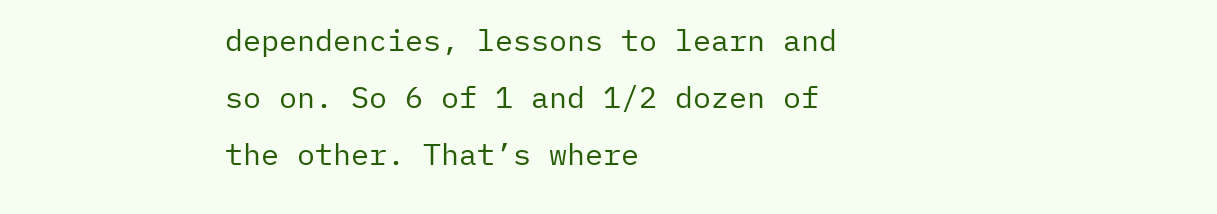dependencies, lessons to learn and so on. So 6 of 1 and 1/2 dozen of the other. That’s where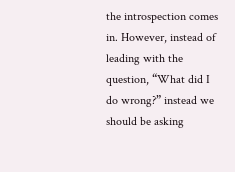the introspection comes in. However, instead of leading with the question, “What did I do wrong?” instead we should be asking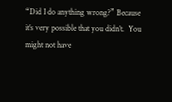“Did I do anything wrong?” Because it’s very possible that you didn’t.  You might not have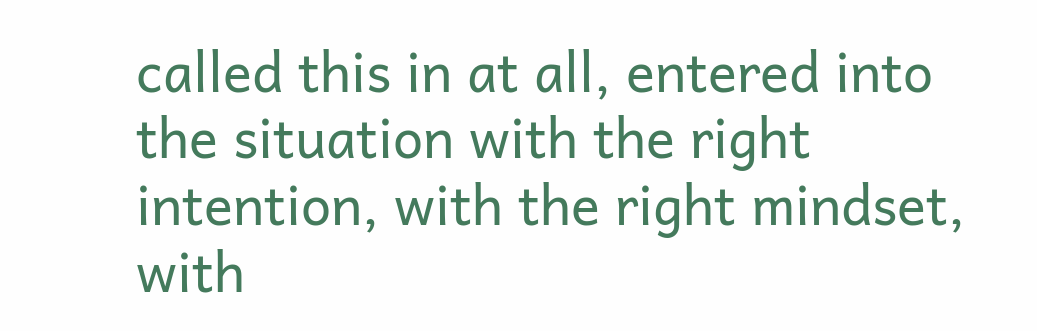called this in at all, entered into the situation with the right intention, with the right mindset, with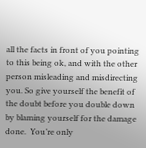all the facts in front of you pointing to this being ok, and with the other person misleading and misdirecting you. So give yourself the benefit of the doubt before you double down by blaming yourself for the damage done.  You’re only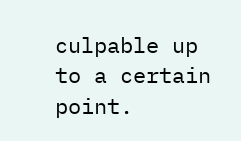culpable up to a certain point.